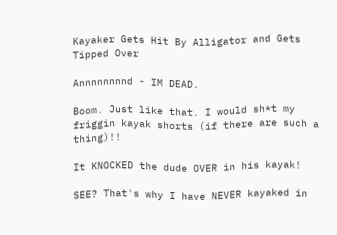Kayaker Gets Hit By Alligator and Gets Tipped Over

Annnnnnnnd - IM DEAD.

Boom. Just like that. I would sh*t my friggin kayak shorts (if there are such a thing)!!

It KNOCKED the dude OVER in his kayak!

SEE? That's why I have NEVER kayaked in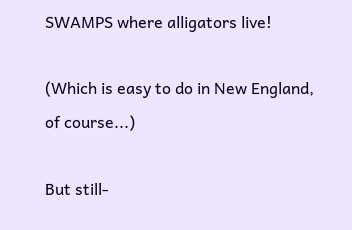SWAMPS where alligators live!

(Which is easy to do in New England, of course...)

But still-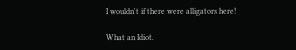I wouldn't if there were alligators here!

What an Idiot.